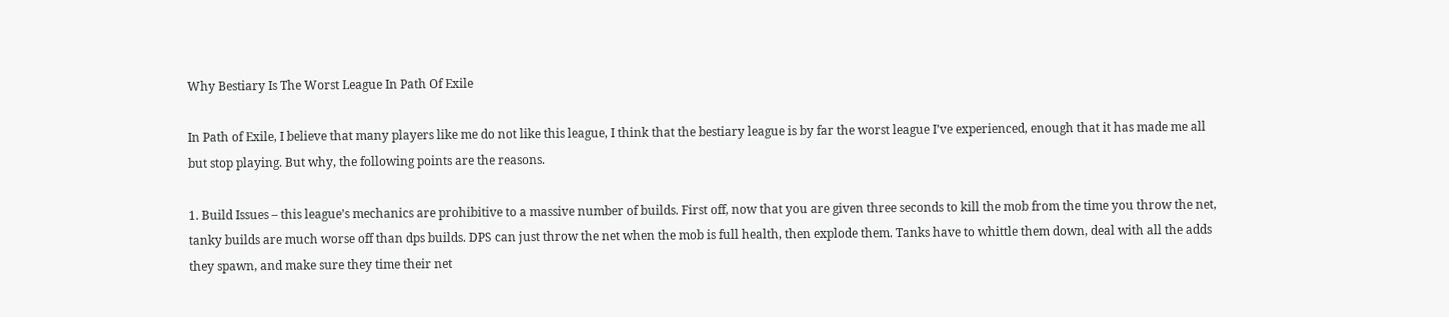Why Bestiary Is The Worst League In Path Of Exile

In Path of Exile, I believe that many players like me do not like this league, I think that the bestiary league is by far the worst league I’ve experienced, enough that it has made me all but stop playing. But why, the following points are the reasons.

1. Build Issues – this league’s mechanics are prohibitive to a massive number of builds. First off, now that you are given three seconds to kill the mob from the time you throw the net, tanky builds are much worse off than dps builds. DPS can just throw the net when the mob is full health, then explode them. Tanks have to whittle them down, deal with all the adds they spawn, and make sure they time their net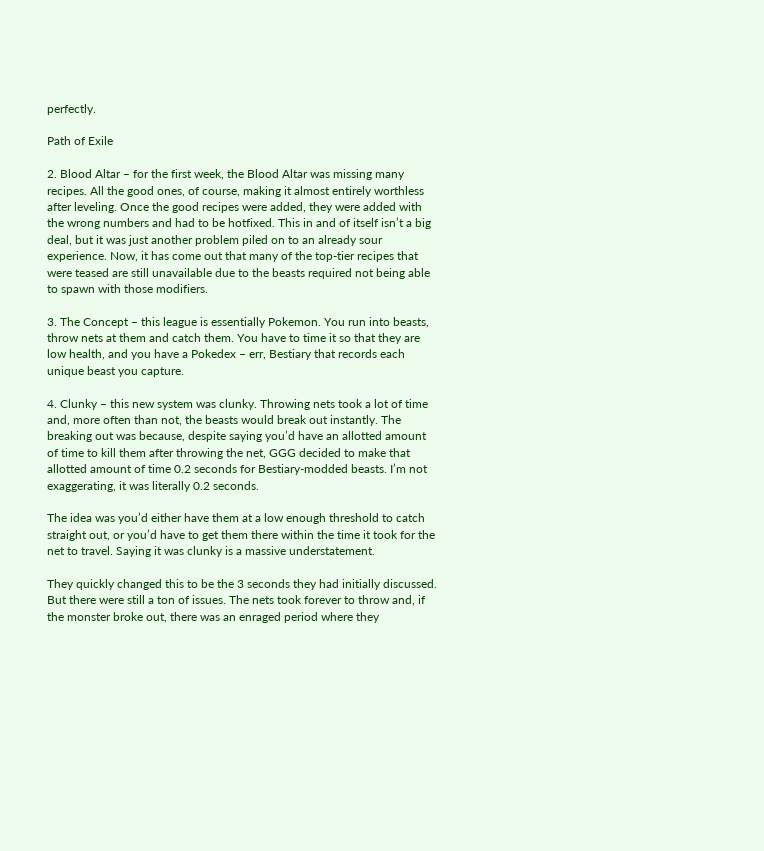perfectly.

Path of Exile

2. Blood Altar – for the first week, the Blood Altar was missing many recipes. All the good ones, of course, making it almost entirely worthless after leveling. Once the good recipes were added, they were added with the wrong numbers and had to be hotfixed. This in and of itself isn’t a big deal, but it was just another problem piled on to an already sour experience. Now, it has come out that many of the top-tier recipes that were teased are still unavailable due to the beasts required not being able to spawn with those modifiers.

3. The Concept – this league is essentially Pokemon. You run into beasts, throw nets at them and catch them. You have to time it so that they are low health, and you have a Pokedex – err, Bestiary that records each unique beast you capture.

4. Clunky – this new system was clunky. Throwing nets took a lot of time and, more often than not, the beasts would break out instantly. The breaking out was because, despite saying you’d have an allotted amount of time to kill them after throwing the net, GGG decided to make that allotted amount of time 0.2 seconds for Bestiary-modded beasts. I’m not exaggerating, it was literally 0.2 seconds.

The idea was you’d either have them at a low enough threshold to catch straight out, or you’d have to get them there within the time it took for the net to travel. Saying it was clunky is a massive understatement.

They quickly changed this to be the 3 seconds they had initially discussed. But there were still a ton of issues. The nets took forever to throw and, if the monster broke out, there was an enraged period where they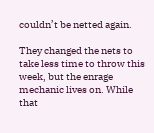couldn’t be netted again.

They changed the nets to take less time to throw this week, but the enrage mechanic lives on. While that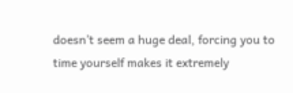doesn’t seem a huge deal, forcing you to time yourself makes it extremely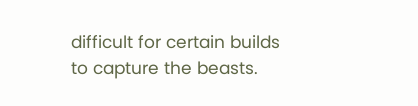difficult for certain builds to capture the beasts.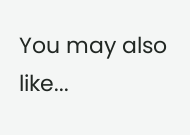You may also like...